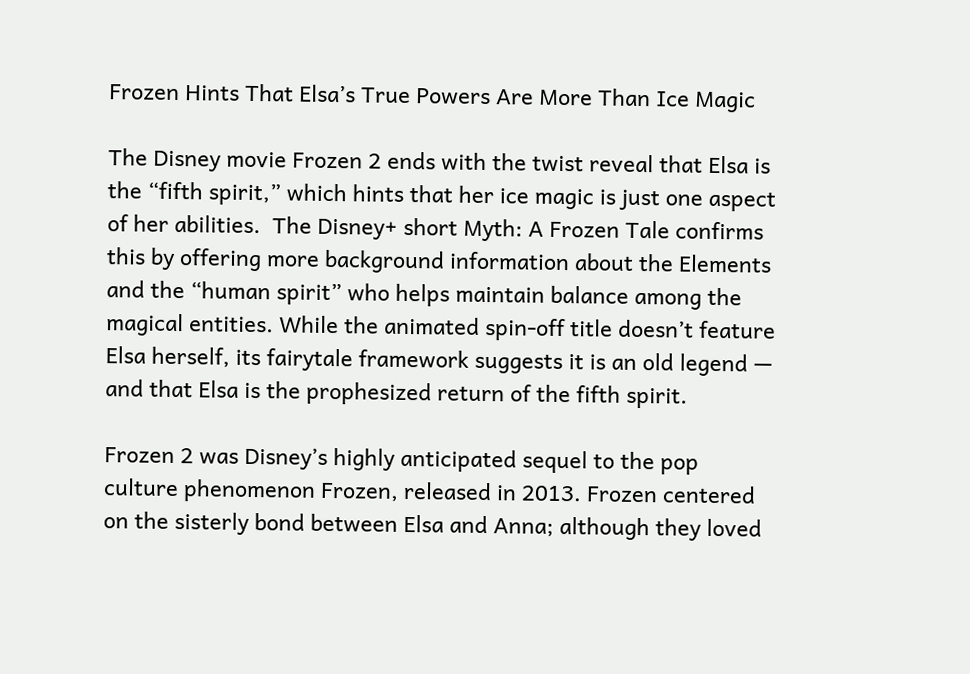Frozen Hints That Elsa’s True Powers Are More Than Ice Magic

The Disney movie Frozen 2 ends with the twist reveal that Elsa is the “fifth spirit,” which hints that her ice magic is just one aspect of her abilities.  The Disney+ short Myth: A Frozen Tale confirms this by offering more background information about the Elements and the “human spirit” who helps maintain balance among the magical entities. While the animated spin-off title doesn’t feature Elsa herself, its fairytale framework suggests it is an old legend — and that Elsa is the prophesized return of the fifth spirit.

Frozen 2 was Disney’s highly anticipated sequel to the pop culture phenomenon Frozen, released in 2013. Frozen centered on the sisterly bond between Elsa and Anna; although they loved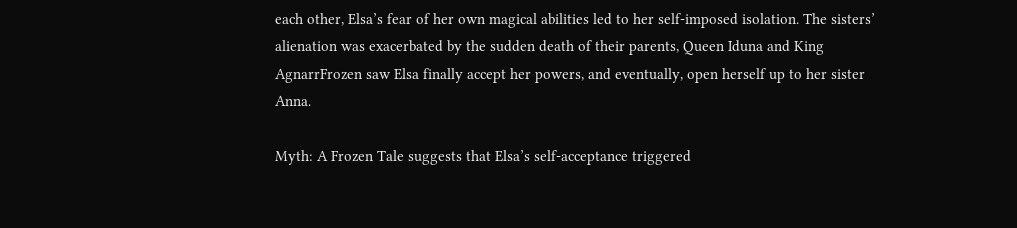each other, Elsa’s fear of her own magical abilities led to her self-imposed isolation. The sisters’ alienation was exacerbated by the sudden death of their parents, Queen Iduna and King AgnarrFrozen saw Elsa finally accept her powers, and eventually, open herself up to her sister Anna.

Myth: A Frozen Tale suggests that Elsa’s self-acceptance triggered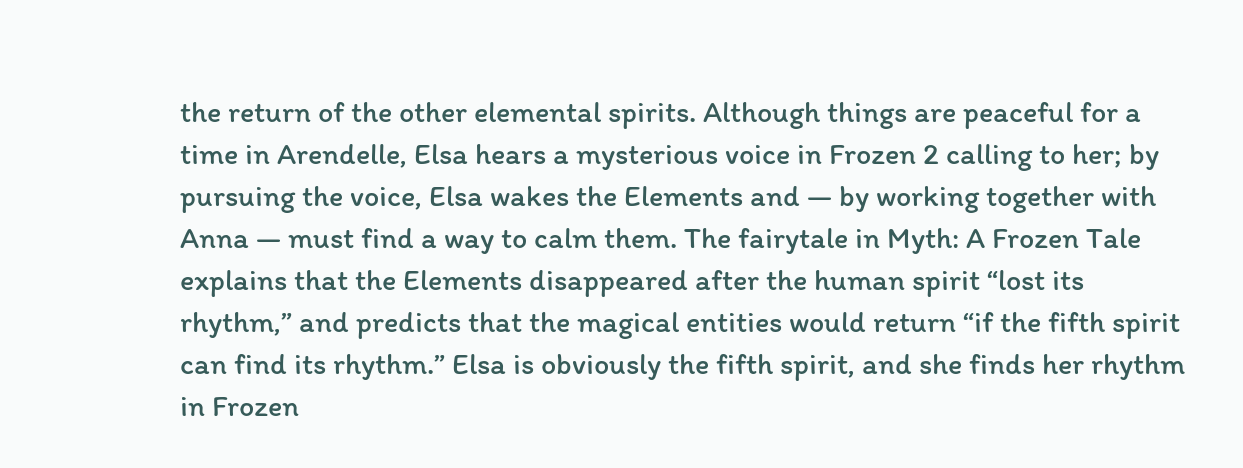the return of the other elemental spirits. Although things are peaceful for a time in Arendelle, Elsa hears a mysterious voice in Frozen 2 calling to her; by pursuing the voice, Elsa wakes the Elements and — by working together with Anna — must find a way to calm them. The fairytale in Myth: A Frozen Tale explains that the Elements disappeared after the human spirit “lost its rhythm,” and predicts that the magical entities would return “if the fifth spirit can find its rhythm.” Elsa is obviously the fifth spirit, and she finds her rhythm in Frozen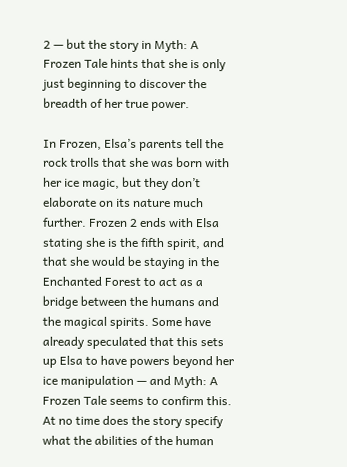2 — but the story in Myth: A Frozen Tale hints that she is only just beginning to discover the breadth of her true power.

In Frozen, Elsa’s parents tell the rock trolls that she was born with her ice magic, but they don’t elaborate on its nature much further. Frozen 2 ends with Elsa stating she is the fifth spirit, and that she would be staying in the Enchanted Forest to act as a bridge between the humans and the magical spirits. Some have already speculated that this sets up Elsa to have powers beyond her ice manipulation — and Myth: A Frozen Tale seems to confirm this. At no time does the story specify what the abilities of the human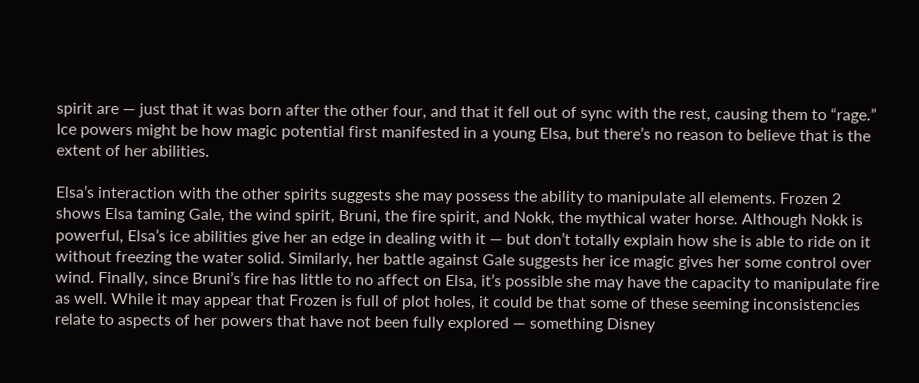spirit are — just that it was born after the other four, and that it fell out of sync with the rest, causing them to “rage.” Ice powers might be how magic potential first manifested in a young Elsa, but there’s no reason to believe that is the extent of her abilities.

Elsa’s interaction with the other spirits suggests she may possess the ability to manipulate all elements. Frozen 2 shows Elsa taming Gale, the wind spirit, Bruni, the fire spirit, and Nokk, the mythical water horse. Although Nokk is powerful, Elsa’s ice abilities give her an edge in dealing with it — but don’t totally explain how she is able to ride on it without freezing the water solid. Similarly, her battle against Gale suggests her ice magic gives her some control over wind. Finally, since Bruni’s fire has little to no affect on Elsa, it’s possible she may have the capacity to manipulate fire as well. While it may appear that Frozen is full of plot holes, it could be that some of these seeming inconsistencies relate to aspects of her powers that have not been fully explored — something Disney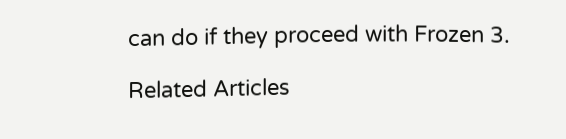can do if they proceed with Frozen 3.

Related Articles